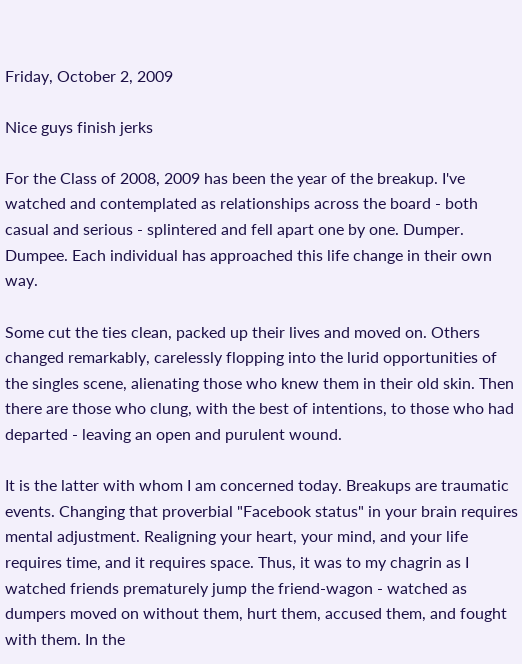Friday, October 2, 2009

Nice guys finish jerks

For the Class of 2008, 2009 has been the year of the breakup. I've watched and contemplated as relationships across the board - both casual and serious - splintered and fell apart one by one. Dumper. Dumpee. Each individual has approached this life change in their own way.

Some cut the ties clean, packed up their lives and moved on. Others changed remarkably, carelessly flopping into the lurid opportunities of the singles scene, alienating those who knew them in their old skin. Then there are those who clung, with the best of intentions, to those who had departed - leaving an open and purulent wound.

It is the latter with whom I am concerned today. Breakups are traumatic events. Changing that proverbial "Facebook status" in your brain requires mental adjustment. Realigning your heart, your mind, and your life requires time, and it requires space. Thus, it was to my chagrin as I watched friends prematurely jump the friend-wagon - watched as dumpers moved on without them, hurt them, accused them, and fought with them. In the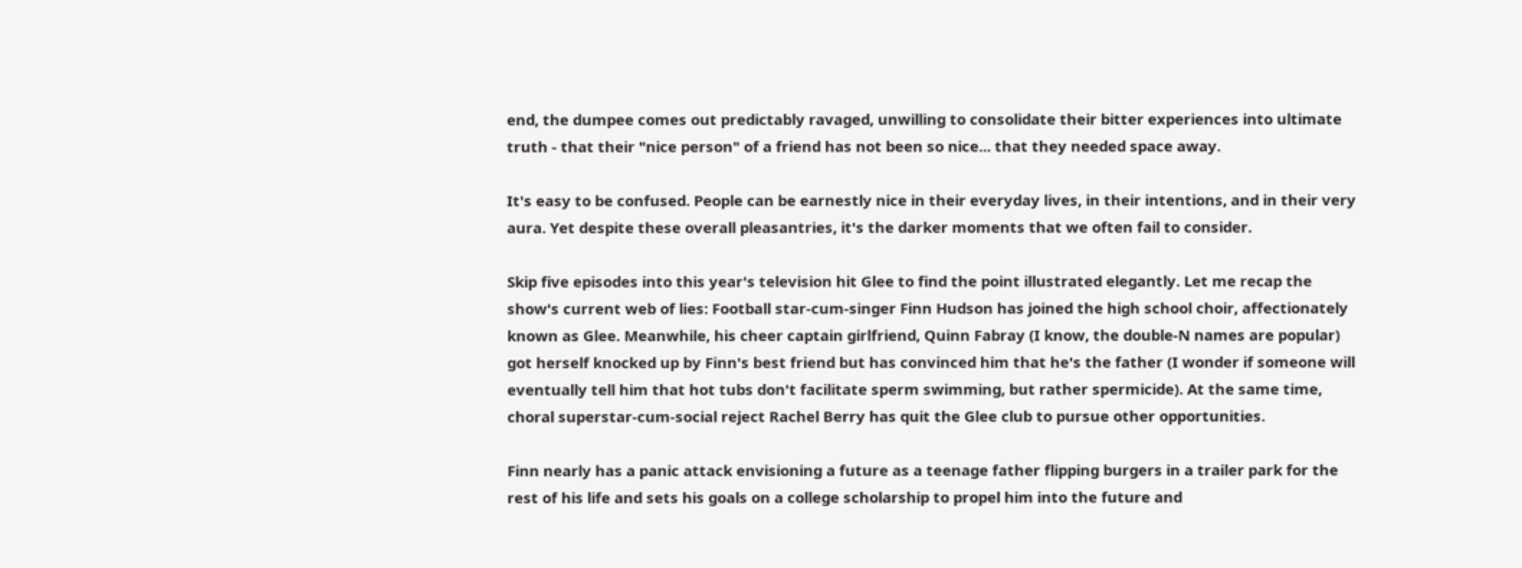end, the dumpee comes out predictably ravaged, unwilling to consolidate their bitter experiences into ultimate truth - that their "nice person" of a friend has not been so nice... that they needed space away.

It's easy to be confused. People can be earnestly nice in their everyday lives, in their intentions, and in their very aura. Yet despite these overall pleasantries, it's the darker moments that we often fail to consider.

Skip five episodes into this year's television hit Glee to find the point illustrated elegantly. Let me recap the show's current web of lies: Football star-cum-singer Finn Hudson has joined the high school choir, affectionately known as Glee. Meanwhile, his cheer captain girlfriend, Quinn Fabray (I know, the double-N names are popular) got herself knocked up by Finn's best friend but has convinced him that he's the father (I wonder if someone will eventually tell him that hot tubs don't facilitate sperm swimming, but rather spermicide). At the same time, choral superstar-cum-social reject Rachel Berry has quit the Glee club to pursue other opportunities.

Finn nearly has a panic attack envisioning a future as a teenage father flipping burgers in a trailer park for the rest of his life and sets his goals on a college scholarship to propel him into the future and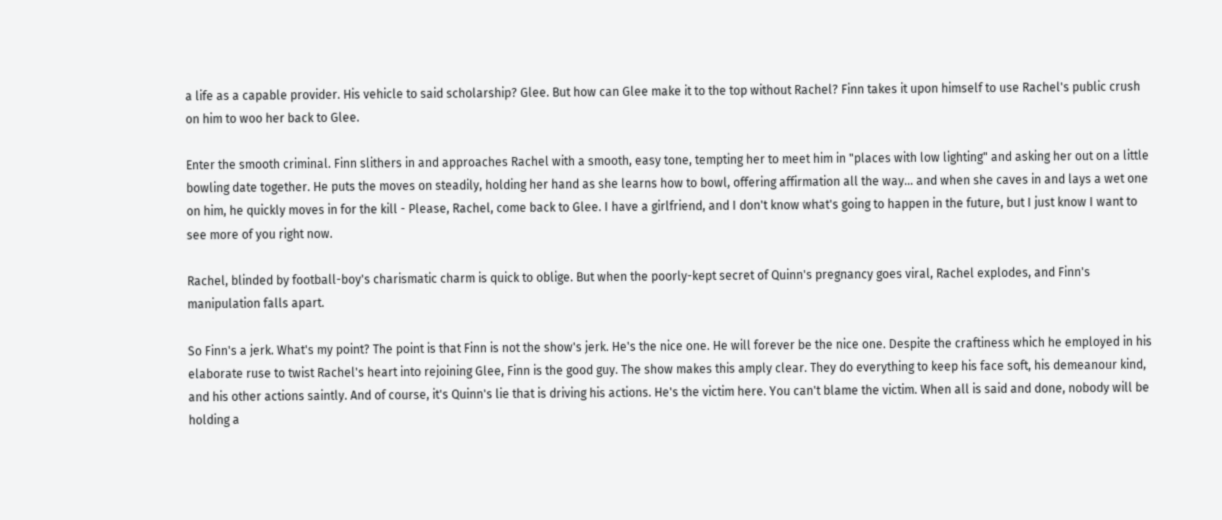a life as a capable provider. His vehicle to said scholarship? Glee. But how can Glee make it to the top without Rachel? Finn takes it upon himself to use Rachel's public crush on him to woo her back to Glee.

Enter the smooth criminal. Finn slithers in and approaches Rachel with a smooth, easy tone, tempting her to meet him in "places with low lighting" and asking her out on a little bowling date together. He puts the moves on steadily, holding her hand as she learns how to bowl, offering affirmation all the way... and when she caves in and lays a wet one on him, he quickly moves in for the kill - Please, Rachel, come back to Glee. I have a girlfriend, and I don't know what's going to happen in the future, but I just know I want to see more of you right now.

Rachel, blinded by football-boy's charismatic charm is quick to oblige. But when the poorly-kept secret of Quinn's pregnancy goes viral, Rachel explodes, and Finn's manipulation falls apart.

So Finn's a jerk. What's my point? The point is that Finn is not the show's jerk. He's the nice one. He will forever be the nice one. Despite the craftiness which he employed in his elaborate ruse to twist Rachel's heart into rejoining Glee, Finn is the good guy. The show makes this amply clear. They do everything to keep his face soft, his demeanour kind, and his other actions saintly. And of course, it's Quinn's lie that is driving his actions. He's the victim here. You can't blame the victim. When all is said and done, nobody will be holding a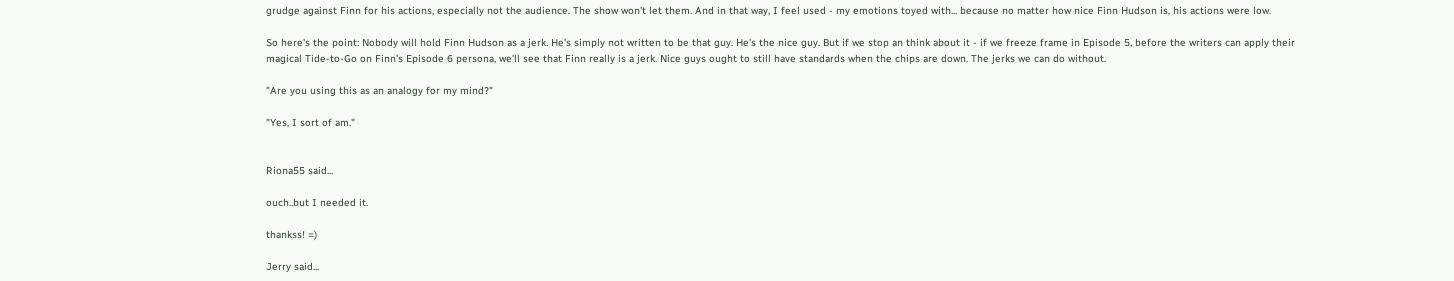grudge against Finn for his actions, especially not the audience. The show won't let them. And in that way, I feel used - my emotions toyed with... because no matter how nice Finn Hudson is, his actions were low.

So here's the point: Nobody will hold Finn Hudson as a jerk. He's simply not written to be that guy. He's the nice guy. But if we stop an think about it - if we freeze frame in Episode 5, before the writers can apply their magical Tide-to-Go on Finn's Episode 6 persona, we'll see that Finn really is a jerk. Nice guys ought to still have standards when the chips are down. The jerks we can do without.

"Are you using this as an analogy for my mind?"

"Yes, I sort of am."


Riona55 said...

ouch..but I needed it.

thankss! =)

Jerry said...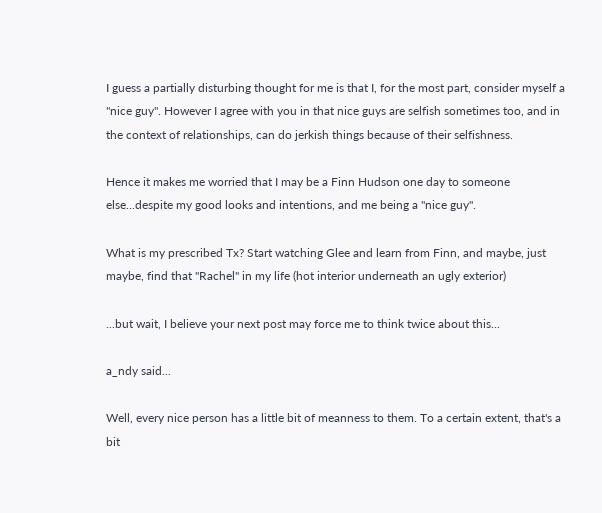I guess a partially disturbing thought for me is that I, for the most part, consider myself a "nice guy". However I agree with you in that nice guys are selfish sometimes too, and in the context of relationships, can do jerkish things because of their selfishness.

Hence it makes me worried that I may be a Finn Hudson one day to someone else...despite my good looks and intentions, and me being a "nice guy".

What is my prescribed Tx? Start watching Glee and learn from Finn, and maybe, just maybe, find that "Rachel" in my life (hot interior underneath an ugly exterior)

...but wait, I believe your next post may force me to think twice about this...

a_ndy said...

Well, every nice person has a little bit of meanness to them. To a certain extent, that's a bit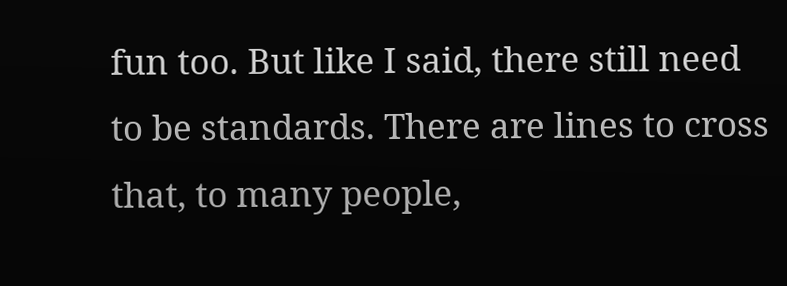fun too. But like I said, there still need to be standards. There are lines to cross that, to many people,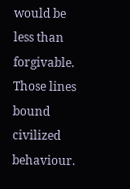would be less than forgivable. Those lines bound civilized behaviour.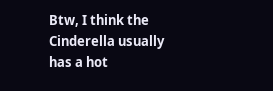Btw, I think the Cinderella usually has a hot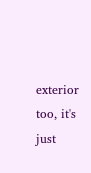exterior too, it's just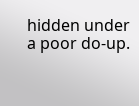hidden under a poor do-up.